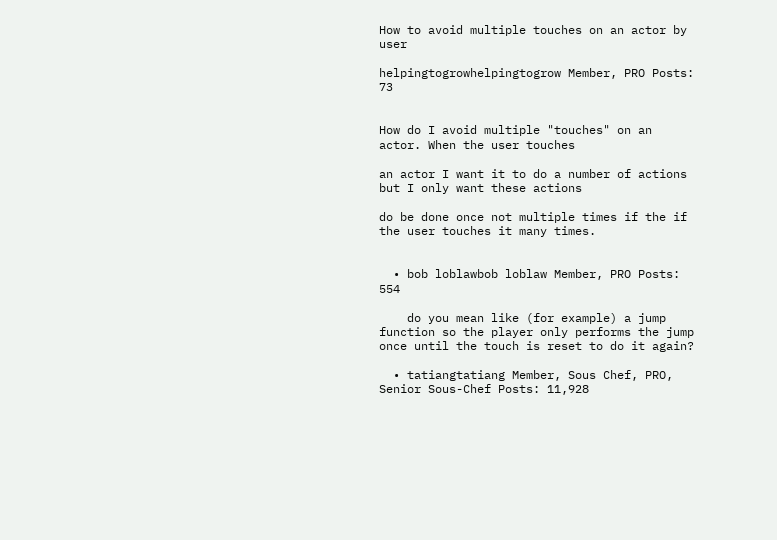How to avoid multiple touches on an actor by user

helpingtogrowhelpingtogrow Member, PRO Posts: 73


How do I avoid multiple "touches" on an actor. When the user touches

an actor I want it to do a number of actions but I only want these actions

do be done once not multiple times if the if the user touches it many times.


  • bob loblawbob loblaw Member, PRO Posts: 554

    do you mean like (for example) a jump function so the player only performs the jump once until the touch is reset to do it again?

  • tatiangtatiang Member, Sous Chef, PRO, Senior Sous-Chef Posts: 11,928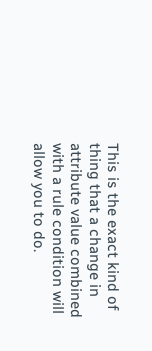This is the exact kind of thing that a change in attribute value combined with a rule condition will allow you to do.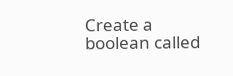Create a boolean called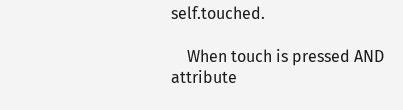self.touched.

    When touch is pressed AND attribute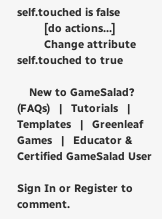self.touched is false
         [do actions...]
         Change attribute self.touched to true

    New to GameSalad? (FAQs)   |   Tutorials   |   Templates   |   Greenleaf Games   |   Educator & Certified GameSalad User

Sign In or Register to comment.